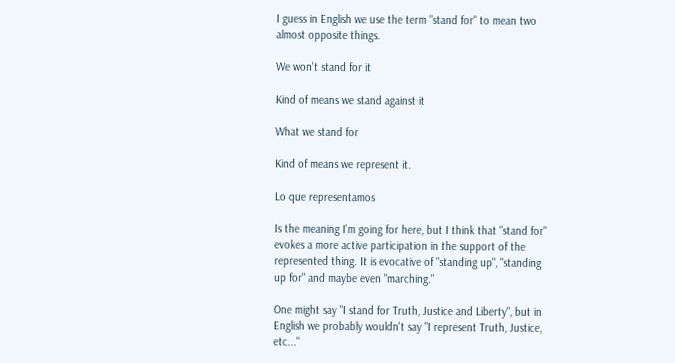I guess in English we use the term "stand for" to mean two almost opposite things.

We won't stand for it

Kind of means we stand against it

What we stand for

Kind of means we represent it.

Lo que representamos

Is the meaning I'm going for here, but I think that "stand for" evokes a more active participation in the support of the represented thing. It is evocative of "standing up", "standing up for" and maybe even "marching."

One might say "I stand for Truth, Justice and Liberty", but in English we probably wouldn't say "I represent Truth, Justice, etc..."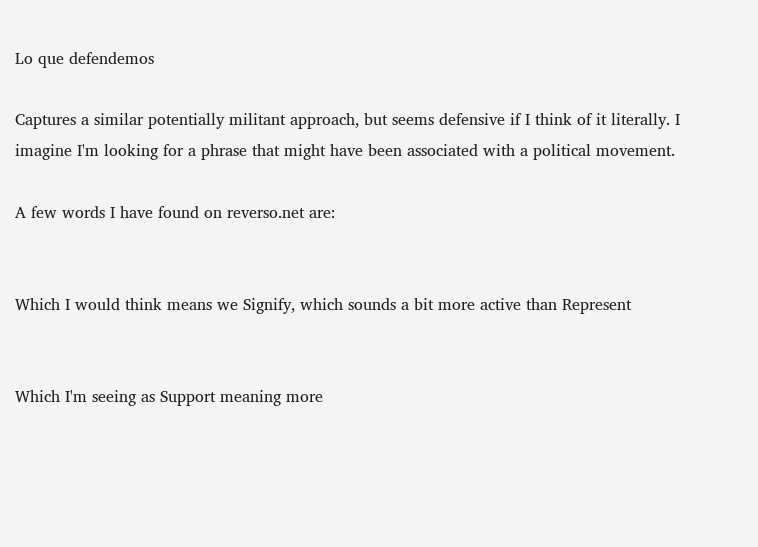Lo que defendemos

Captures a similar potentially militant approach, but seems defensive if I think of it literally. I imagine I'm looking for a phrase that might have been associated with a political movement.

A few words I have found on reverso.net are:


Which I would think means we Signify, which sounds a bit more active than Represent


Which I'm seeing as Support meaning more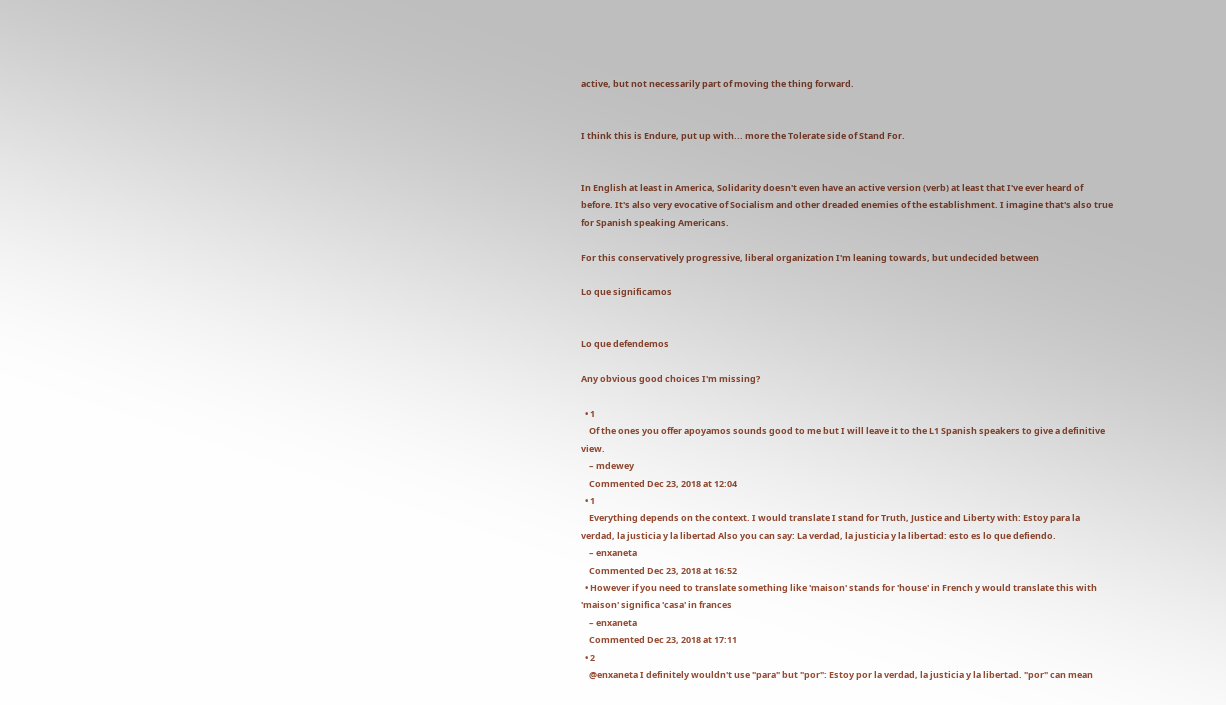active, but not necessarily part of moving the thing forward.


I think this is Endure, put up with... more the Tolerate side of Stand For.


In English at least in America, Solidarity doesn't even have an active version (verb) at least that I've ever heard of before. It's also very evocative of Socialism and other dreaded enemies of the establishment. I imagine that's also true for Spanish speaking Americans.

For this conservatively progressive, liberal organization I'm leaning towards, but undecided between

Lo que significamos


Lo que defendemos

Any obvious good choices I'm missing?

  • 1
    Of the ones you offer apoyamos sounds good to me but I will leave it to the L1 Spanish speakers to give a definitive view.
    – mdewey
    Commented Dec 23, 2018 at 12:04
  • 1
    Everything depends on the context. I would translate I stand for Truth, Justice and Liberty with: Estoy para la verdad, la justicia y la libertad Also you can say: La verdad, la justicia y la libertad: esto es lo que defiendo.
    – enxaneta
    Commented Dec 23, 2018 at 16:52
  • However if you need to translate something like 'maison' stands for 'house' in French y would translate this with 'maison' significa 'casa' in frances
    – enxaneta
    Commented Dec 23, 2018 at 17:11
  • 2
    @enxaneta I definitely wouldn't use "para" but "por": Estoy por la verdad, la justicia y la libertad. "por" can mean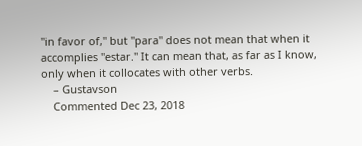"in favor of," but "para" does not mean that when it accomplies "estar." It can mean that, as far as I know, only when it collocates with other verbs.
    – Gustavson
    Commented Dec 23, 2018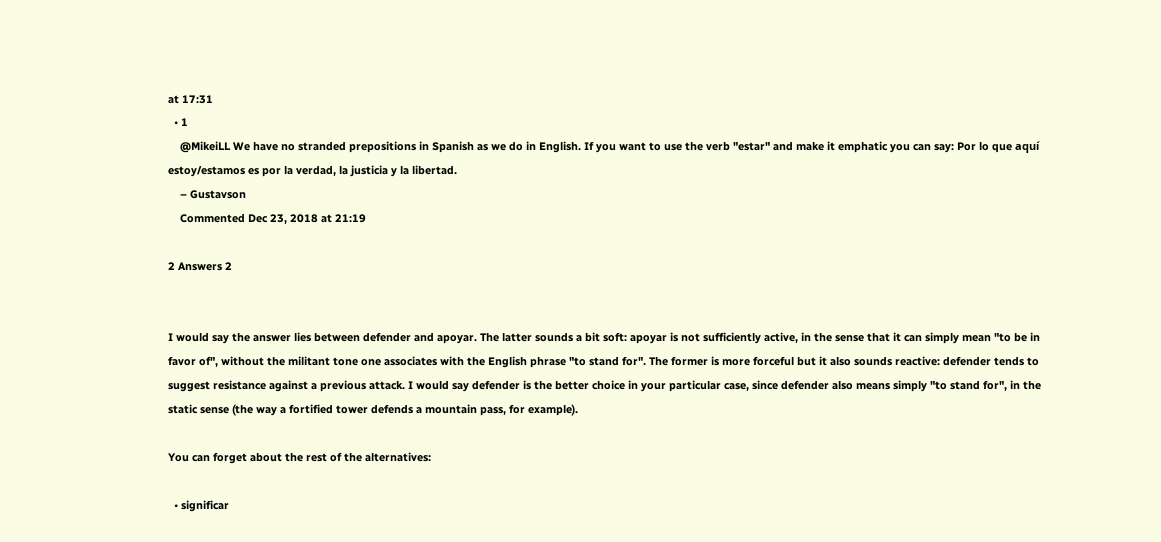at 17:31
  • 1
    @MikeiLL We have no stranded prepositions in Spanish as we do in English. If you want to use the verb "estar" and make it emphatic you can say: Por lo que aquí estoy/estamos es por la verdad, la justicia y la libertad.
    – Gustavson
    Commented Dec 23, 2018 at 21:19

2 Answers 2


I would say the answer lies between defender and apoyar. The latter sounds a bit soft: apoyar is not sufficiently active, in the sense that it can simply mean "to be in favor of", without the militant tone one associates with the English phrase "to stand for". The former is more forceful but it also sounds reactive: defender tends to suggest resistance against a previous attack. I would say defender is the better choice in your particular case, since defender also means simply "to stand for", in the static sense (the way a fortified tower defends a mountain pass, for example).

You can forget about the rest of the alternatives:

  • significar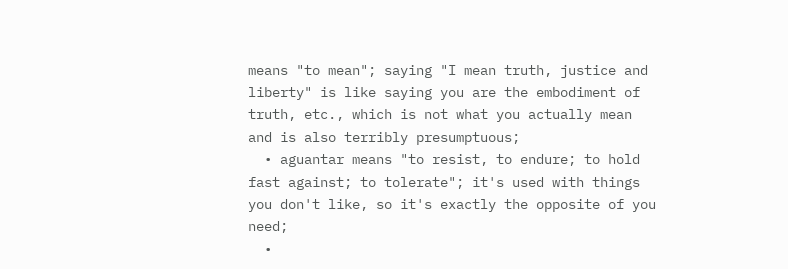means "to mean"; saying "I mean truth, justice and liberty" is like saying you are the embodiment of truth, etc., which is not what you actually mean and is also terribly presumptuous;
  • aguantar means "to resist, to endure; to hold fast against; to tolerate"; it's used with things you don't like, so it's exactly the opposite of you need;
  •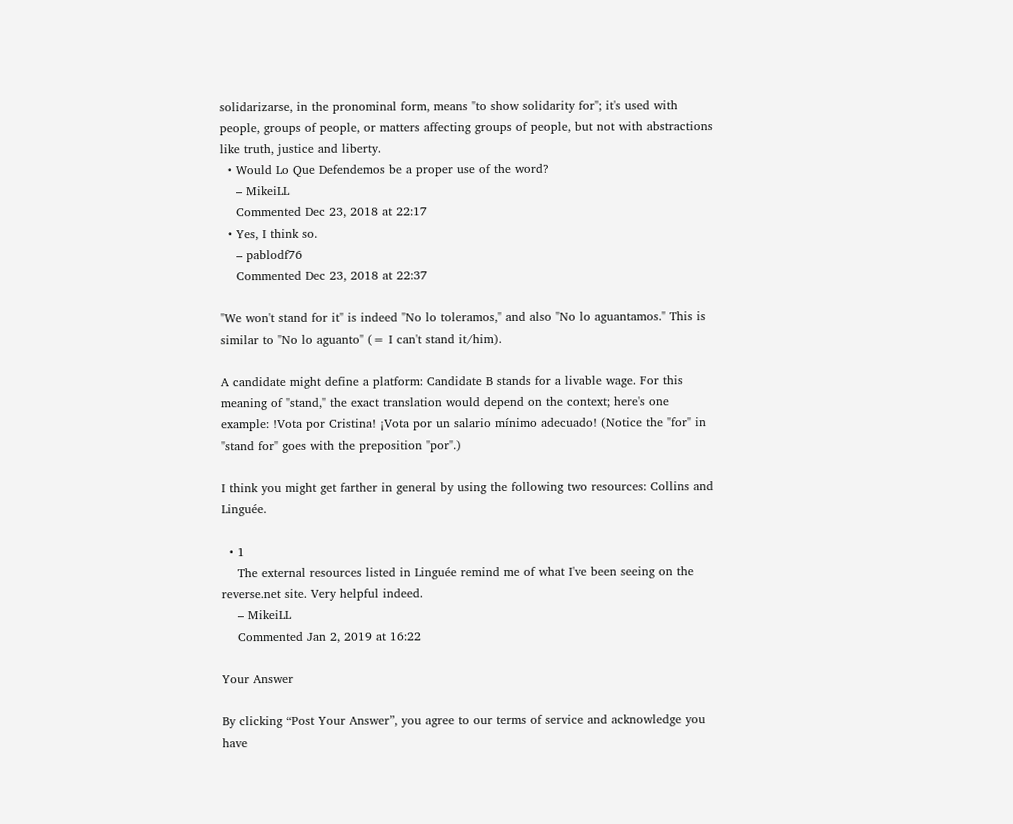solidarizarse, in the pronominal form, means "to show solidarity for"; it's used with people, groups of people, or matters affecting groups of people, but not with abstractions like truth, justice and liberty.
  • Would Lo Que Defendemos be a proper use of the word?
    – MikeiLL
    Commented Dec 23, 2018 at 22:17
  • Yes, I think so.
    – pablodf76
    Commented Dec 23, 2018 at 22:37

"We won't stand for it" is indeed "No lo toleramos," and also "No lo aguantamos." This is similar to "No lo aguanto" (= I can't stand it/him).

A candidate might define a platform: Candidate B stands for a livable wage. For this meaning of "stand," the exact translation would depend on the context; here's one example: !Vota por Cristina! ¡Vota por un salario mínimo adecuado! (Notice the "for" in "stand for" goes with the preposition "por".)

I think you might get farther in general by using the following two resources: Collins and Linguée.

  • 1
    The external resources listed in Linguée remind me of what I've been seeing on the reverse.net site. Very helpful indeed.
    – MikeiLL
    Commented Jan 2, 2019 at 16:22

Your Answer

By clicking “Post Your Answer”, you agree to our terms of service and acknowledge you have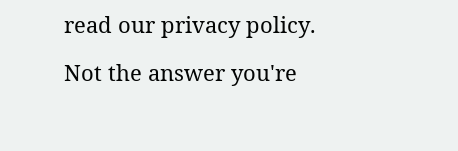read our privacy policy.

Not the answer you're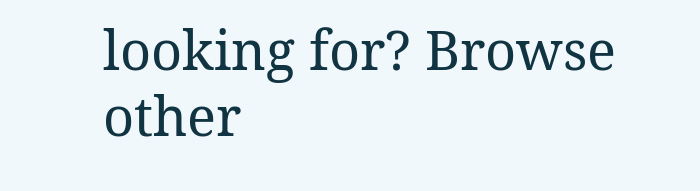looking for? Browse other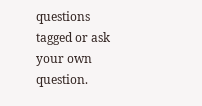questions tagged or ask your own question.